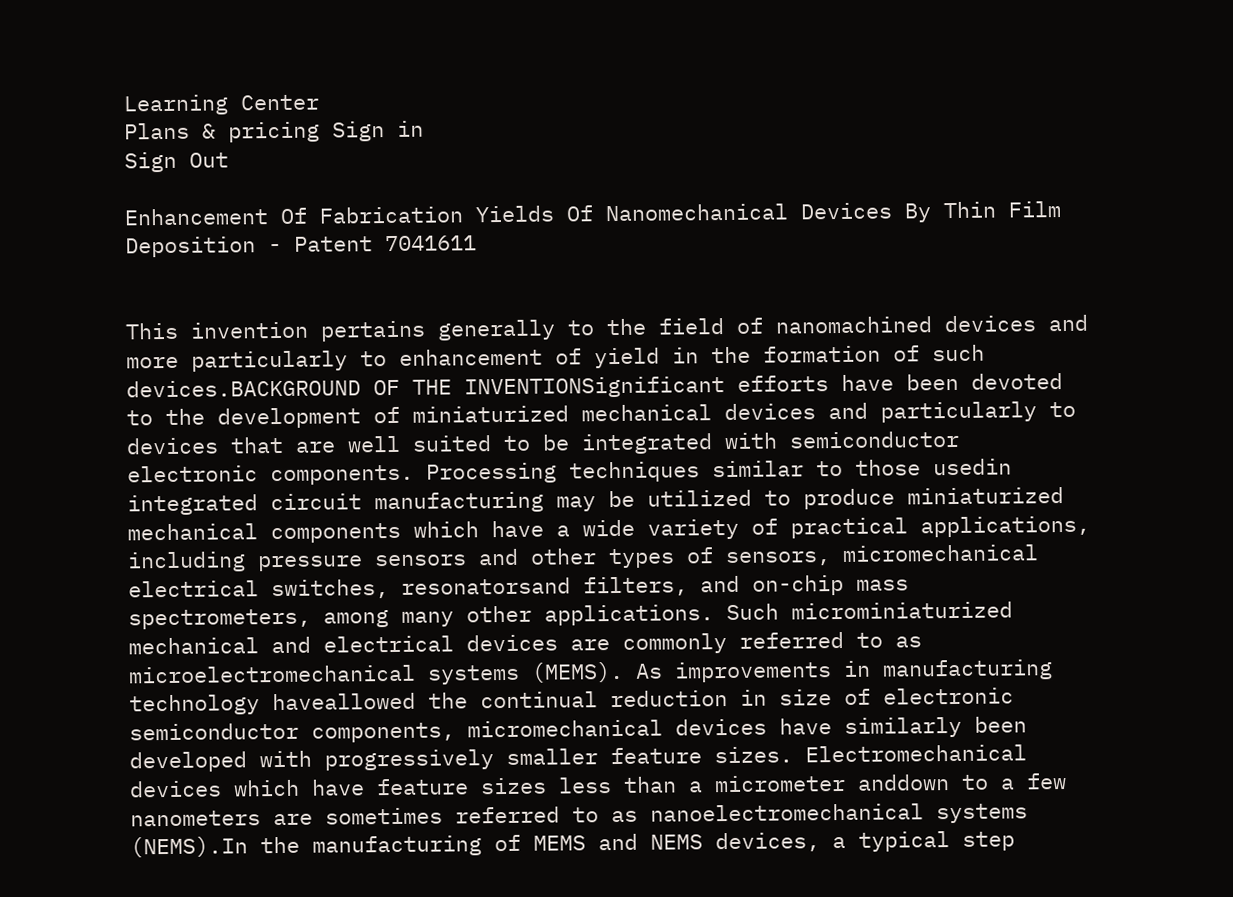Learning Center
Plans & pricing Sign in
Sign Out

Enhancement Of Fabrication Yields Of Nanomechanical Devices By Thin Film Deposition - Patent 7041611


This invention pertains generally to the field of nanomachined devices and more particularly to enhancement of yield in the formation of such devices.BACKGROUND OF THE INVENTIONSignificant efforts have been devoted to the development of miniaturized mechanical devices and particularly to devices that are well suited to be integrated with semiconductor electronic components. Processing techniques similar to those usedin integrated circuit manufacturing may be utilized to produce miniaturized mechanical components which have a wide variety of practical applications, including pressure sensors and other types of sensors, micromechanical electrical switches, resonatorsand filters, and on-chip mass spectrometers, among many other applications. Such microminiaturized mechanical and electrical devices are commonly referred to as microelectromechanical systems (MEMS). As improvements in manufacturing technology haveallowed the continual reduction in size of electronic semiconductor components, micromechanical devices have similarly been developed with progressively smaller feature sizes. Electromechanical devices which have feature sizes less than a micrometer anddown to a few nanometers are sometimes referred to as nanoelectromechanical systems (NEMS).In the manufacturing of MEMS and NEMS devices, a typical step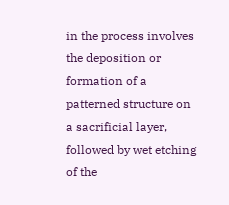in the process involves the deposition or formation of a patterned structure on a sacrificial layer, followed by wet etching of the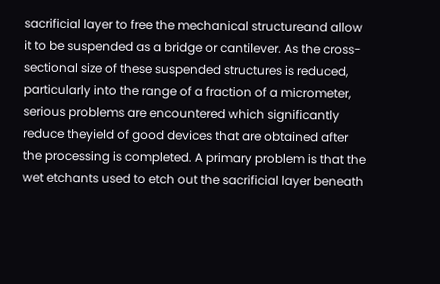sacrificial layer to free the mechanical structureand allow it to be suspended as a bridge or cantilever. As the cross-sectional size of these suspended structures is reduced, particularly into the range of a fraction of a micrometer, serious problems are encountered which significantly reduce theyield of good devices that are obtained after the processing is completed. A primary problem is that the wet etchants used to etch out the sacrificial layer beneath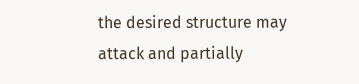the desired structure may attack and partially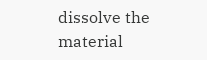dissolve the material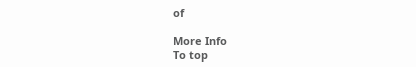of

More Info
To top